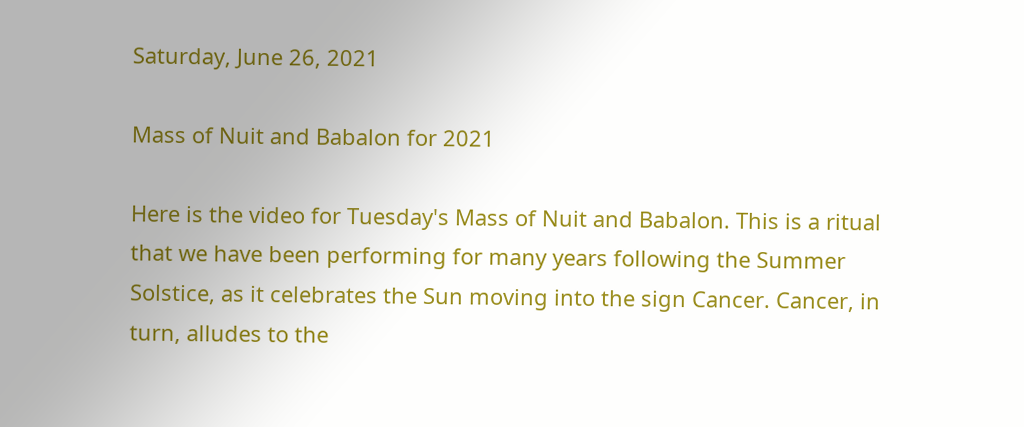Saturday, June 26, 2021

Mass of Nuit and Babalon for 2021

Here is the video for Tuesday's Mass of Nuit and Babalon. This is a ritual that we have been performing for many years following the Summer Solstice, as it celebrates the Sun moving into the sign Cancer. Cancer, in turn, alludes to the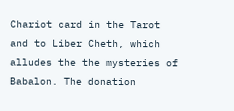Chariot card in the Tarot and to Liber Cheth, which alludes the the mysteries of Babalon. The donation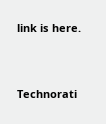link is here.


Technorati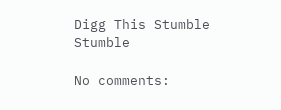Digg This Stumble Stumble

No comments: